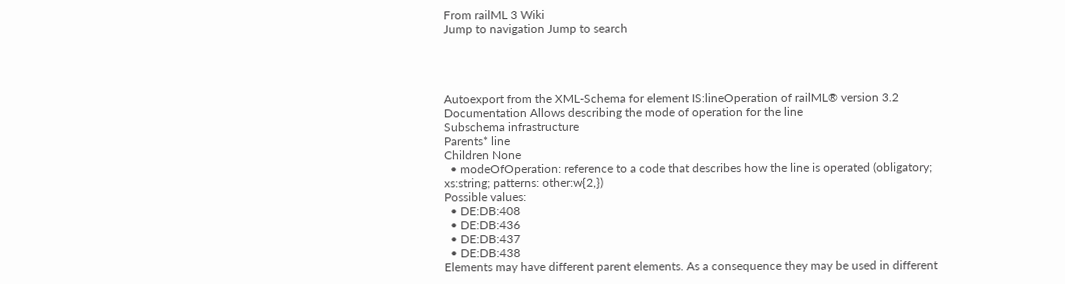From railML 3 Wiki
Jump to navigation Jump to search




Autoexport from the XML-Schema for element IS:lineOperation of railML® version 3.2
Documentation Allows describing the mode of operation for the line
Subschema infrastructure
Parents* line
Children None
  • modeOfOperation: reference to a code that describes how the line is operated (obligatory; xs:string; patterns: other:w{2,})
Possible values:
  • DE:DB:408
  • DE:DB:436
  • DE:DB:437
  • DE:DB:438
Elements may have different parent elements. As a consequence they may be used in different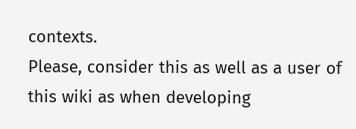contexts.
Please, consider this as well as a user of this wiki as when developing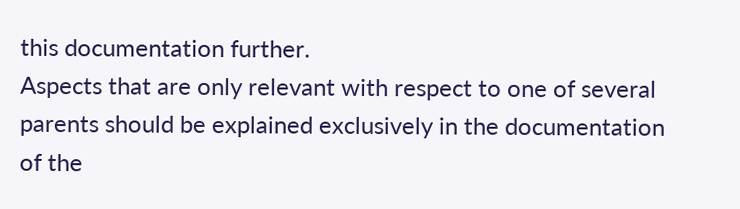this documentation further.
Aspects that are only relevant with respect to one of several parents should be explained exclusively in the documentation of the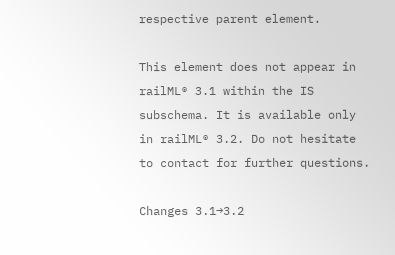respective parent element.

This element does not appear in railML® 3.1 within the IS subschema. It is available only in railML® 3.2. Do not hesitate to contact for further questions.

Changes 3.1→3.2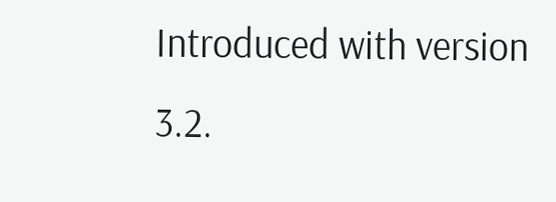Introduced with version 3.2.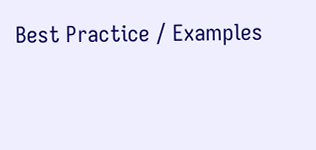Best Practice / Examples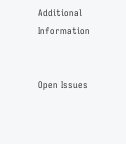Additional Information


Open Issues